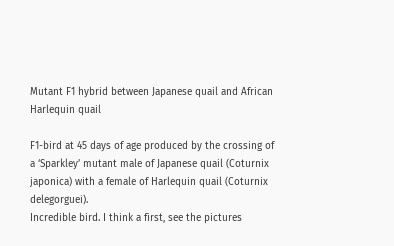Mutant F1 hybrid between Japanese quail and African Harlequin quail

F1-bird at 45 days of age produced by the crossing of a ‘Sparkley’ mutant male of Japanese quail (Coturnix japonica) with a female of Harlequin quail (Coturnix delegorguei).
Incredible bird. I think a first, see the pictures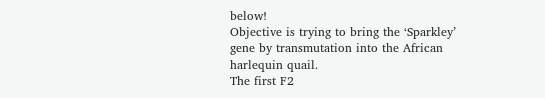below!
Objective is trying to bring the ‘Sparkley’ gene by transmutation into the African harlequin quail.
The first F2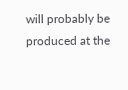will probably be produced at the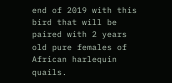end of 2019 with this bird that will be paired with 2 years old pure females of African harlequin quails.